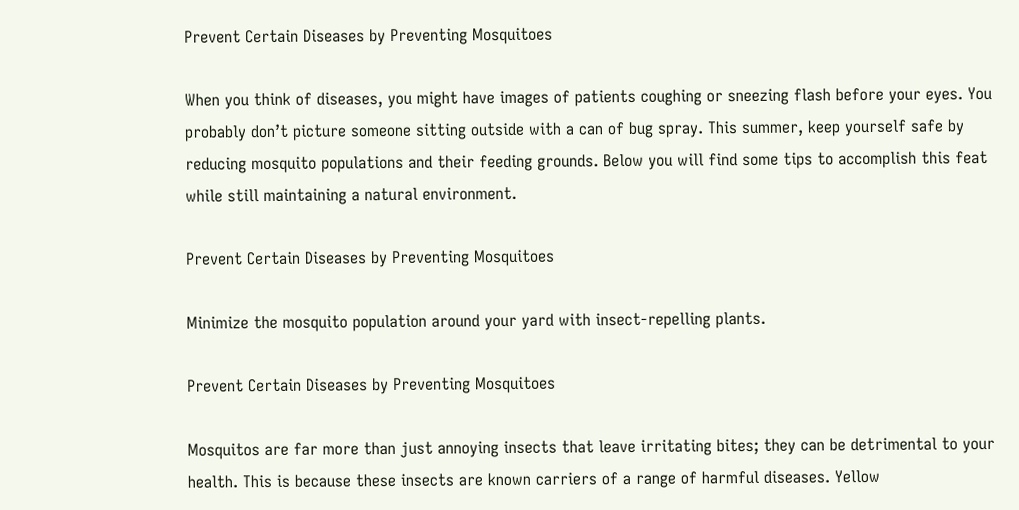Prevent Certain Diseases by Preventing Mosquitoes

When you think of diseases, you might have images of patients coughing or sneezing flash before your eyes. You probably don’t picture someone sitting outside with a can of bug spray. This summer, keep yourself safe by reducing mosquito populations and their feeding grounds. Below you will find some tips to accomplish this feat while still maintaining a natural environment.

Prevent Certain Diseases by Preventing Mosquitoes

Minimize the mosquito population around your yard with insect-repelling plants.

Prevent Certain Diseases by Preventing Mosquitoes

Mosquitos are far more than just annoying insects that leave irritating bites; they can be detrimental to your health. This is because these insects are known carriers of a range of harmful diseases. Yellow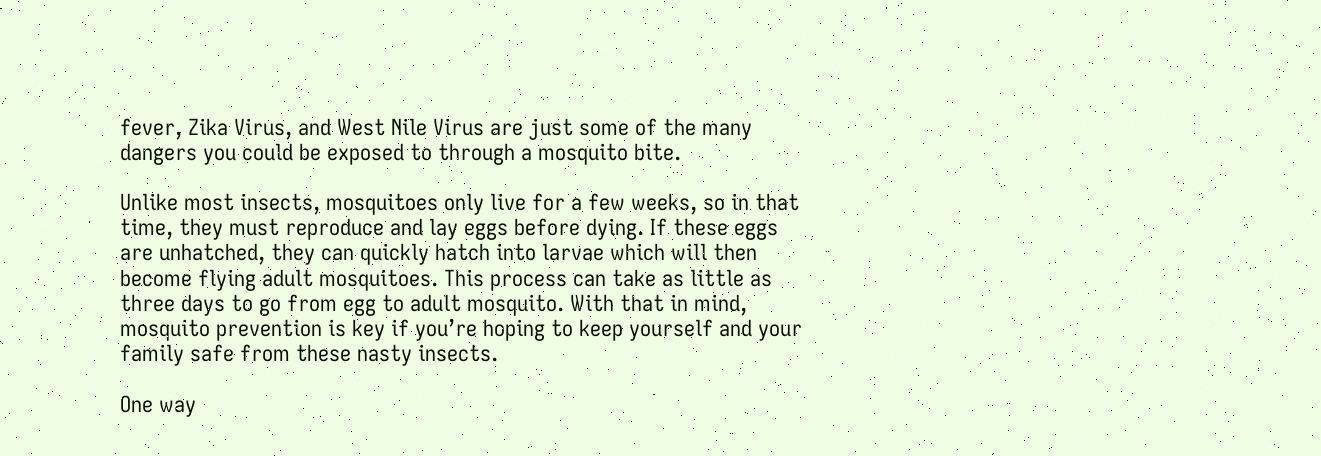fever, Zika Virus, and West Nile Virus are just some of the many dangers you could be exposed to through a mosquito bite.

Unlike most insects, mosquitoes only live for a few weeks, so in that time, they must reproduce and lay eggs before dying. If these eggs are unhatched, they can quickly hatch into larvae which will then become flying adult mosquitoes. This process can take as little as three days to go from egg to adult mosquito. With that in mind, mosquito prevention is key if you’re hoping to keep yourself and your family safe from these nasty insects.

One way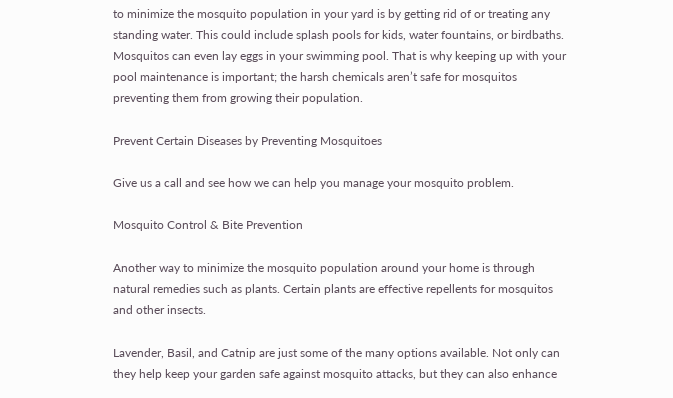to minimize the mosquito population in your yard is by getting rid of or treating any standing water. This could include splash pools for kids, water fountains, or birdbaths. Mosquitos can even lay eggs in your swimming pool. That is why keeping up with your pool maintenance is important; the harsh chemicals aren’t safe for mosquitos preventing them from growing their population.

Prevent Certain Diseases by Preventing Mosquitoes

Give us a call and see how we can help you manage your mosquito problem.

Mosquito Control & Bite Prevention

Another way to minimize the mosquito population around your home is through natural remedies such as plants. Certain plants are effective repellents for mosquitos and other insects.

Lavender, Basil, and Catnip are just some of the many options available. Not only can they help keep your garden safe against mosquito attacks, but they can also enhance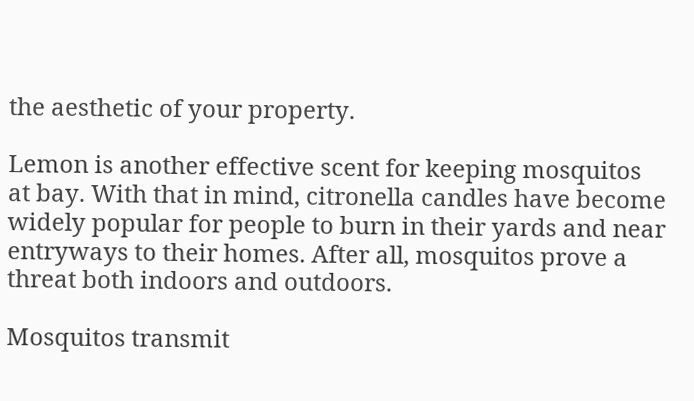the aesthetic of your property.

Lemon is another effective scent for keeping mosquitos at bay. With that in mind, citronella candles have become widely popular for people to burn in their yards and near entryways to their homes. After all, mosquitos prove a threat both indoors and outdoors.

Mosquitos transmit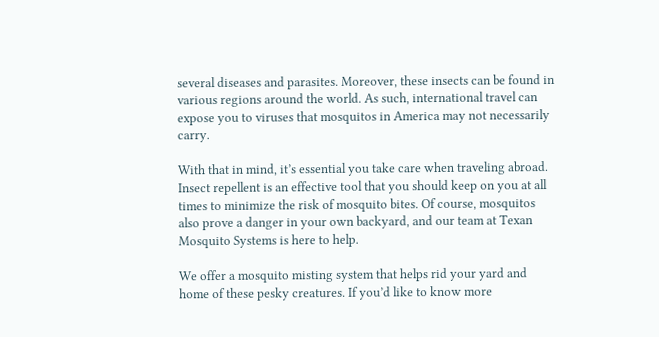several diseases and parasites. Moreover, these insects can be found in various regions around the world. As such, international travel can expose you to viruses that mosquitos in America may not necessarily carry.

With that in mind, it’s essential you take care when traveling abroad. Insect repellent is an effective tool that you should keep on you at all times to minimize the risk of mosquito bites. Of course, mosquitos also prove a danger in your own backyard, and our team at Texan Mosquito Systems is here to help.

We offer a mosquito misting system that helps rid your yard and home of these pesky creatures. If you’d like to know more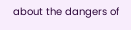about the dangers of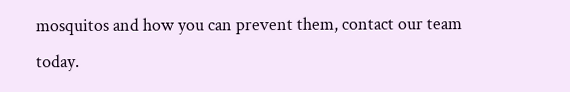mosquitos and how you can prevent them, contact our team today.